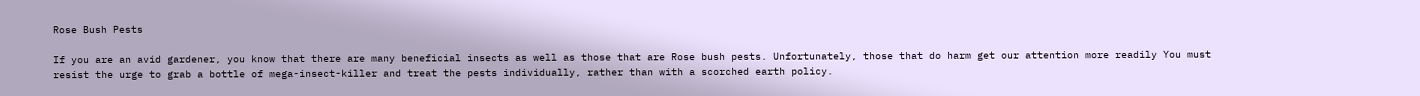Rose Bush Pests

If you are an avid gardener, you know that there are many beneficial insects as well as those that are Rose bush pests. Unfortunately, those that do harm get our attention more readily You must resist the urge to grab a bottle of mega-insect-killer and treat the pests individually, rather than with a scorched earth policy.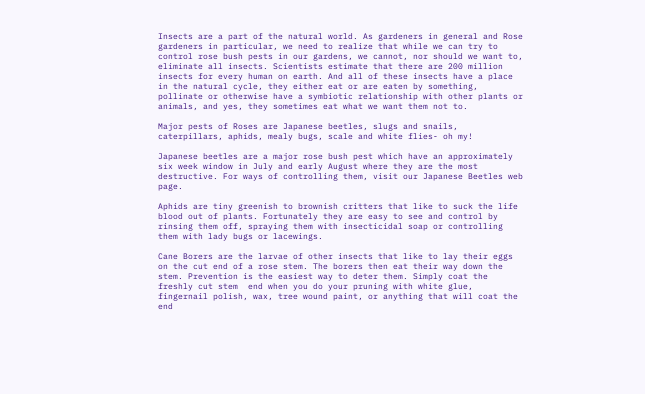Insects are a part of the natural world. As gardeners in general and Rose gardeners in particular, we need to realize that while we can try to control rose bush pests in our gardens, we cannot, nor should we want to, eliminate all insects. Scientists estimate that there are 200 million insects for every human on earth. And all of these insects have a place in the natural cycle, they either eat or are eaten by something, pollinate or otherwise have a symbiotic relationship with other plants or animals, and yes, they sometimes eat what we want them not to.

Major pests of Roses are Japanese beetles, slugs and snails, caterpillars, aphids, mealy bugs, scale and white flies- oh my!

Japanese beetles are a major rose bush pest which have an approximately six week window in July and early August where they are the most destructive. For ways of controlling them, visit our Japanese Beetles web page.

Aphids are tiny greenish to brownish critters that like to suck the life blood out of plants. Fortunately they are easy to see and control by rinsing them off, spraying them with insecticidal soap or controlling them with lady bugs or lacewings.

Cane Borers are the larvae of other insects that like to lay their eggs on the cut end of a rose stem. The borers then eat their way down the stem. Prevention is the easiest way to deter them. Simply coat the freshly cut stem  end when you do your pruning with white glue, fingernail polish, wax, tree wound paint, or anything that will coat the end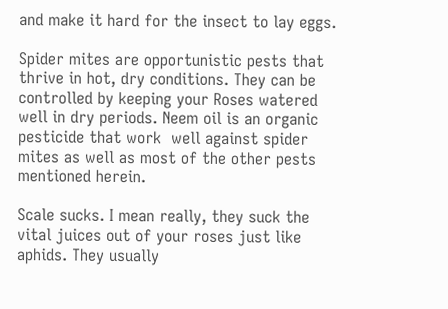and make it hard for the insect to lay eggs.

Spider mites are opportunistic pests that thrive in hot, dry conditions. They can be controlled by keeping your Roses watered well in dry periods. Neem oil is an organic pesticide that work  well against spider mites as well as most of the other pests mentioned herein.

Scale sucks. I mean really, they suck the vital juices out of your roses just like aphids. They usually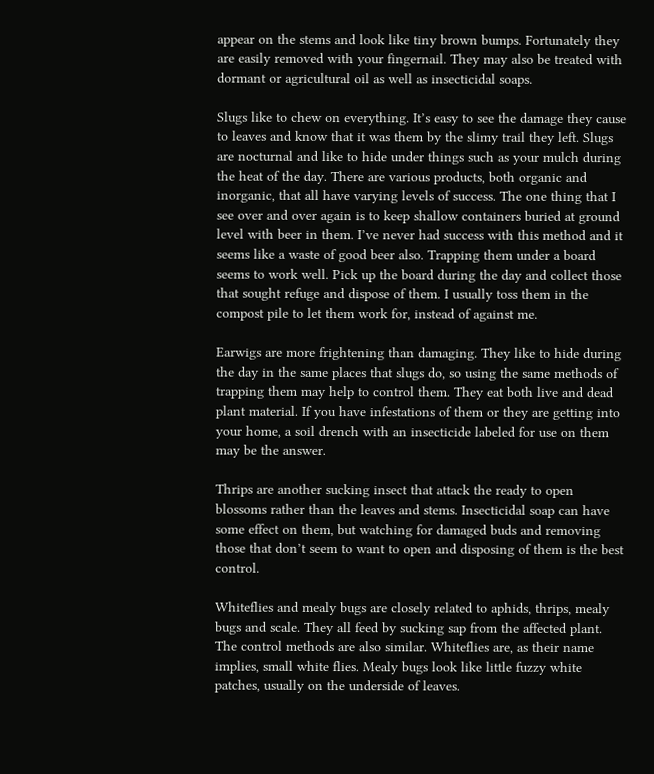appear on the stems and look like tiny brown bumps. Fortunately they are easily removed with your fingernail. They may also be treated with dormant or agricultural oil as well as insecticidal soaps.

Slugs like to chew on everything. It’s easy to see the damage they cause to leaves and know that it was them by the slimy trail they left. Slugs are nocturnal and like to hide under things such as your mulch during the heat of the day. There are various products, both organic and inorganic, that all have varying levels of success. The one thing that I see over and over again is to keep shallow containers buried at ground level with beer in them. I’ve never had success with this method and it seems like a waste of good beer also. Trapping them under a board seems to work well. Pick up the board during the day and collect those that sought refuge and dispose of them. I usually toss them in the compost pile to let them work for, instead of against me.

Earwigs are more frightening than damaging. They like to hide during the day in the same places that slugs do, so using the same methods of trapping them may help to control them. They eat both live and dead plant material. If you have infestations of them or they are getting into your home, a soil drench with an insecticide labeled for use on them may be the answer.

Thrips are another sucking insect that attack the ready to open blossoms rather than the leaves and stems. Insecticidal soap can have some effect on them, but watching for damaged buds and removing those that don’t seem to want to open and disposing of them is the best control.

Whiteflies and mealy bugs are closely related to aphids, thrips, mealy bugs and scale. They all feed by sucking sap from the affected plant. The control methods are also similar. Whiteflies are, as their name implies, small white flies. Mealy bugs look like little fuzzy white patches, usually on the underside of leaves.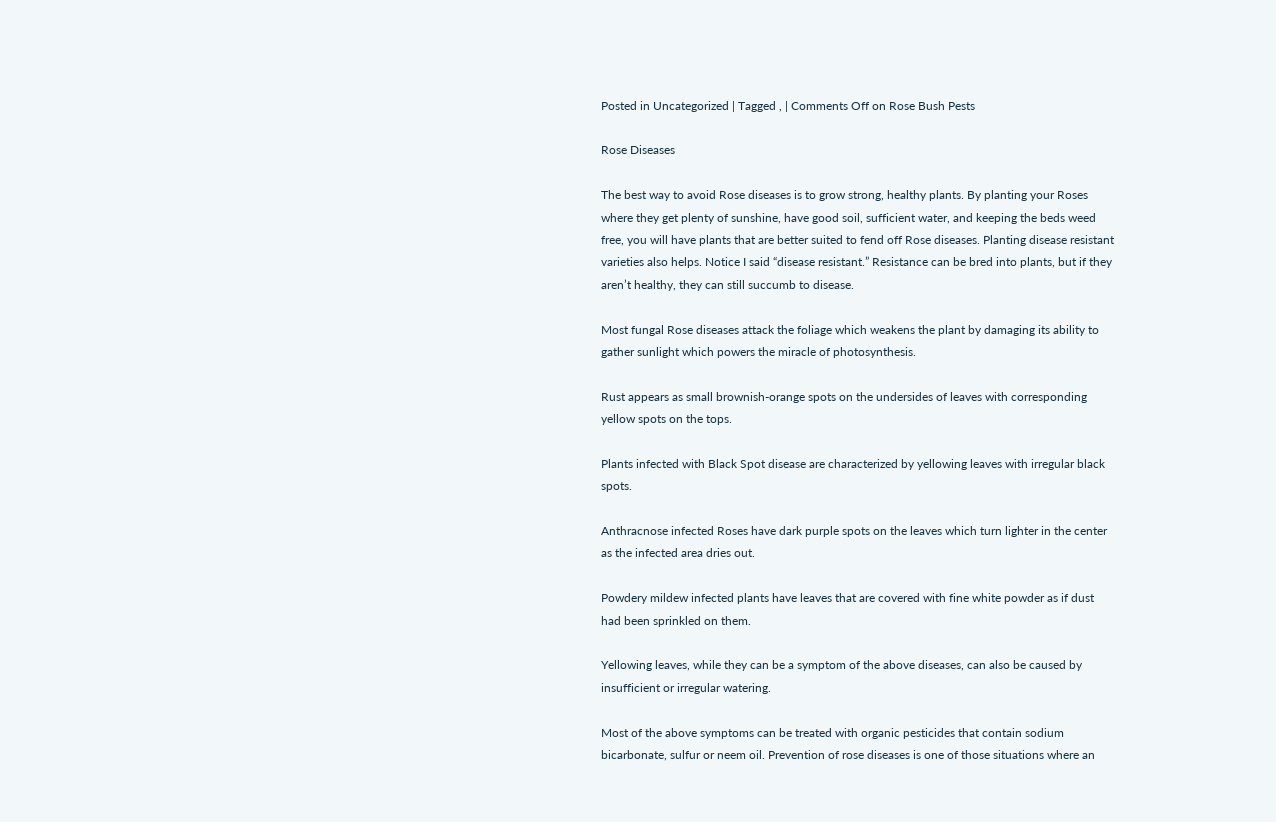Posted in Uncategorized | Tagged , | Comments Off on Rose Bush Pests

Rose Diseases

The best way to avoid Rose diseases is to grow strong, healthy plants. By planting your Roses where they get plenty of sunshine, have good soil, sufficient water, and keeping the beds weed free, you will have plants that are better suited to fend off Rose diseases. Planting disease resistant varieties also helps. Notice I said “disease resistant.” Resistance can be bred into plants, but if they aren’t healthy, they can still succumb to disease.

Most fungal Rose diseases attack the foliage which weakens the plant by damaging its ability to gather sunlight which powers the miracle of photosynthesis.

Rust appears as small brownish-orange spots on the undersides of leaves with corresponding yellow spots on the tops.

Plants infected with Black Spot disease are characterized by yellowing leaves with irregular black spots.

Anthracnose infected Roses have dark purple spots on the leaves which turn lighter in the center as the infected area dries out.

Powdery mildew infected plants have leaves that are covered with fine white powder as if dust had been sprinkled on them.

Yellowing leaves, while they can be a symptom of the above diseases, can also be caused by insufficient or irregular watering.

Most of the above symptoms can be treated with organic pesticides that contain sodium bicarbonate, sulfur or neem oil. Prevention of rose diseases is one of those situations where an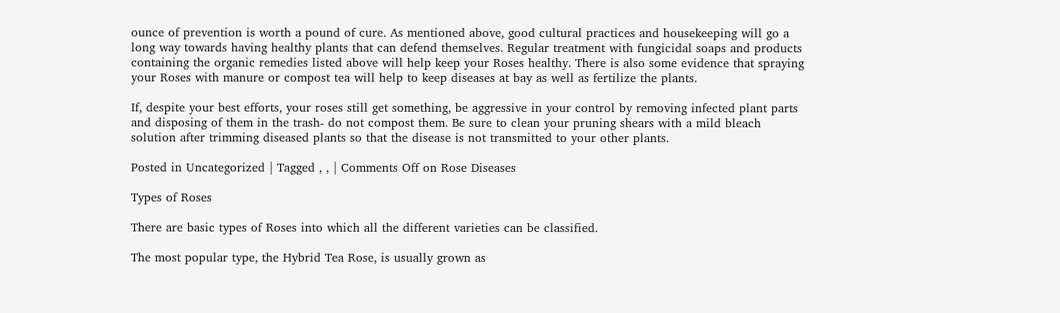ounce of prevention is worth a pound of cure. As mentioned above, good cultural practices and housekeeping will go a long way towards having healthy plants that can defend themselves. Regular treatment with fungicidal soaps and products containing the organic remedies listed above will help keep your Roses healthy. There is also some evidence that spraying your Roses with manure or compost tea will help to keep diseases at bay as well as fertilize the plants.

If, despite your best efforts, your roses still get something, be aggressive in your control by removing infected plant parts and disposing of them in the trash- do not compost them. Be sure to clean your pruning shears with a mild bleach solution after trimming diseased plants so that the disease is not transmitted to your other plants.

Posted in Uncategorized | Tagged , , | Comments Off on Rose Diseases

Types of Roses

There are basic types of Roses into which all the different varieties can be classified.

The most popular type, the Hybrid Tea Rose, is usually grown as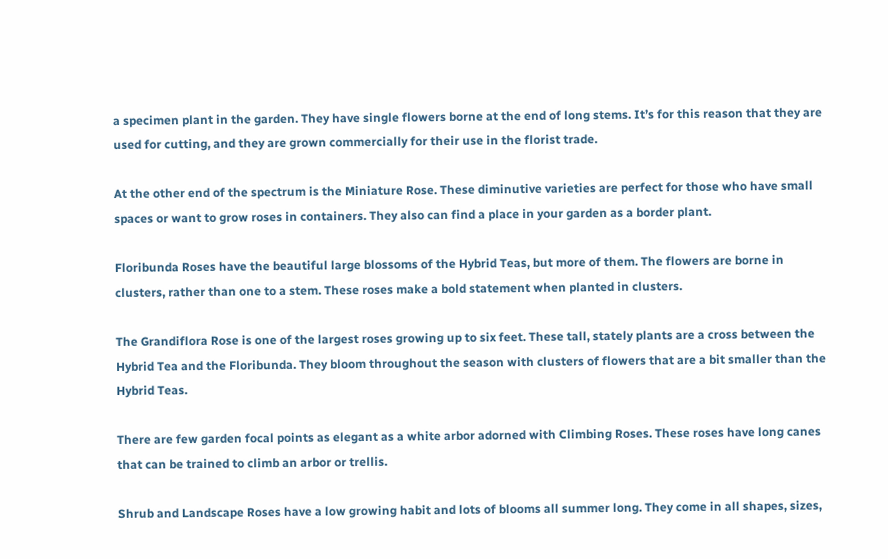a specimen plant in the garden. They have single flowers borne at the end of long stems. It’s for this reason that they are used for cutting, and they are grown commercially for their use in the florist trade.

At the other end of the spectrum is the Miniature Rose. These diminutive varieties are perfect for those who have small spaces or want to grow roses in containers. They also can find a place in your garden as a border plant.

Floribunda Roses have the beautiful large blossoms of the Hybrid Teas, but more of them. The flowers are borne in clusters, rather than one to a stem. These roses make a bold statement when planted in clusters.

The Grandiflora Rose is one of the largest roses growing up to six feet. These tall, stately plants are a cross between the Hybrid Tea and the Floribunda. They bloom throughout the season with clusters of flowers that are a bit smaller than the Hybrid Teas.

There are few garden focal points as elegant as a white arbor adorned with Climbing Roses. These roses have long canes that can be trained to climb an arbor or trellis.

Shrub and Landscape Roses have a low growing habit and lots of blooms all summer long. They come in all shapes, sizes,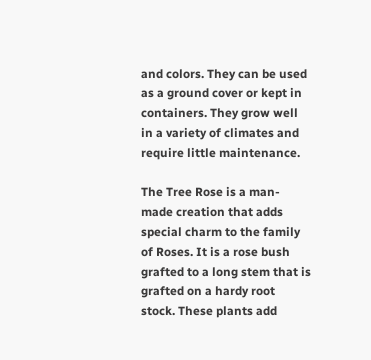and colors. They can be used as a ground cover or kept in containers. They grow well in a variety of climates and require little maintenance.

The Tree Rose is a man-made creation that adds special charm to the family of Roses. It is a rose bush grafted to a long stem that is grafted on a hardy root stock. These plants add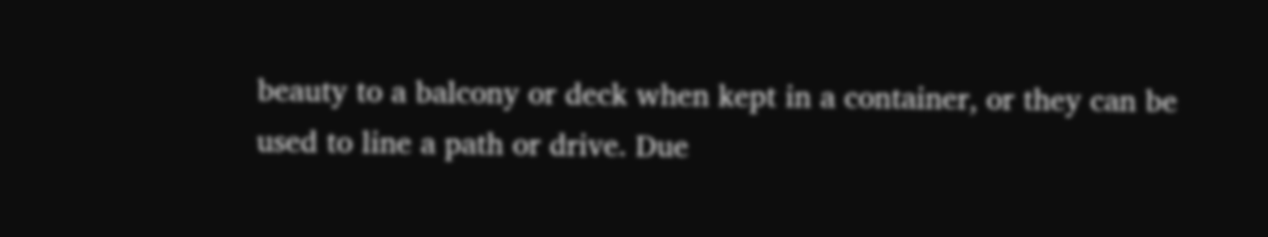beauty to a balcony or deck when kept in a container, or they can be used to line a path or drive. Due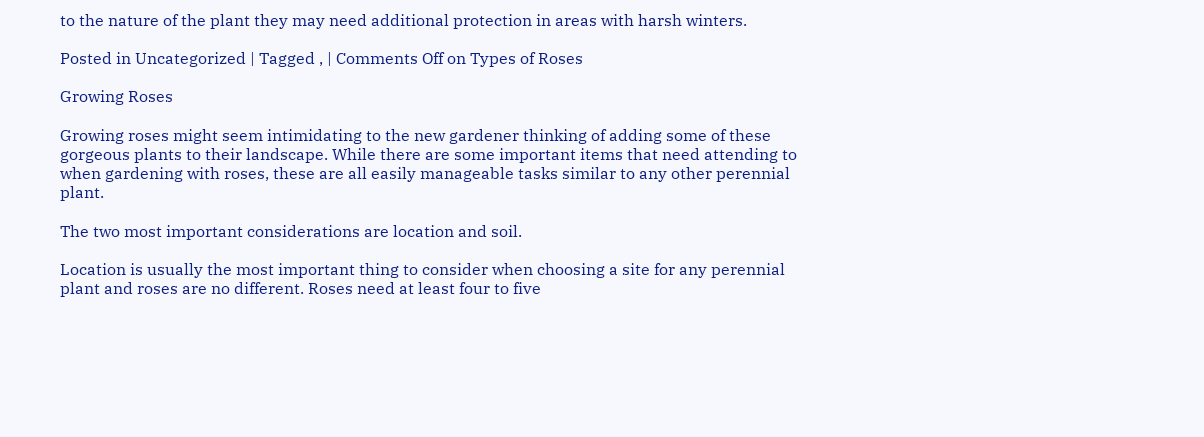to the nature of the plant they may need additional protection in areas with harsh winters.

Posted in Uncategorized | Tagged , | Comments Off on Types of Roses

Growing Roses

Growing roses might seem intimidating to the new gardener thinking of adding some of these gorgeous plants to their landscape. While there are some important items that need attending to when gardening with roses, these are all easily manageable tasks similar to any other perennial plant.

The two most important considerations are location and soil.

Location is usually the most important thing to consider when choosing a site for any perennial plant and roses are no different. Roses need at least four to five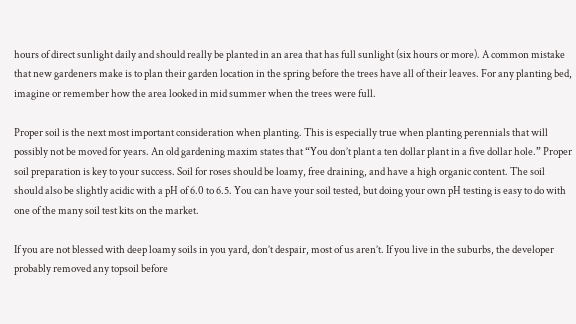hours of direct sunlight daily and should really be planted in an area that has full sunlight (six hours or more). A common mistake that new gardeners make is to plan their garden location in the spring before the trees have all of their leaves. For any planting bed, imagine or remember how the area looked in mid summer when the trees were full.

Proper soil is the next most important consideration when planting. This is especially true when planting perennials that will possibly not be moved for years. An old gardening maxim states that “You don’t plant a ten dollar plant in a five dollar hole.” Proper soil preparation is key to your success. Soil for roses should be loamy, free draining, and have a high organic content. The soil should also be slightly acidic with a pH of 6.0 to 6.5. You can have your soil tested, but doing your own pH testing is easy to do with one of the many soil test kits on the market.

If you are not blessed with deep loamy soils in you yard, don’t despair, most of us aren’t. If you live in the suburbs, the developer probably removed any topsoil before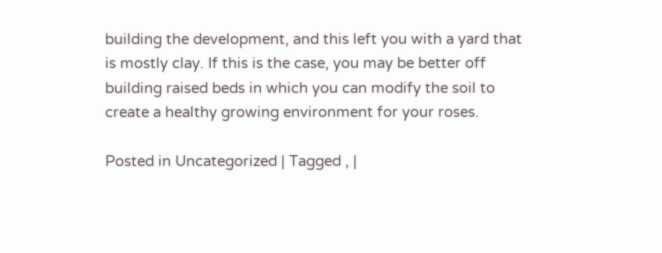building the development, and this left you with a yard that is mostly clay. If this is the case, you may be better off building raised beds in which you can modify the soil to create a healthy growing environment for your roses.

Posted in Uncategorized | Tagged , |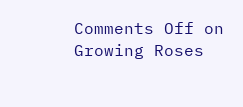Comments Off on Growing Roses